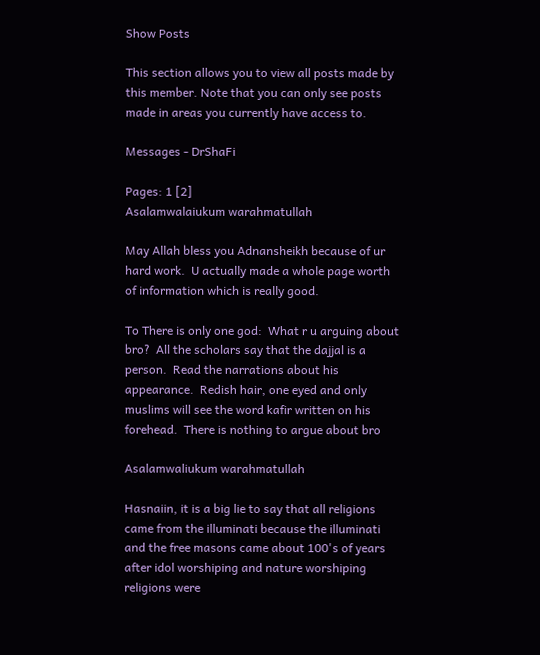Show Posts

This section allows you to view all posts made by this member. Note that you can only see posts made in areas you currently have access to.

Messages - DrShaFi

Pages: 1 [2]
Asalamwalaiukum warahmatullah

May Allah bless you Adnansheikh because of ur hard work.  U actually made a whole page worth of information which is really good.

To There is only one god:  What r u arguing about bro?  All the scholars say that the dajjal is a person.  Read the narrations about his appearance.  Redish hair, one eyed and only muslims will see the word kafir written on his forehead.  There is nothing to argue about bro

Asalamwaliukum warahmatullah

Hasnaiin, it is a big lie to say that all religions came from the illuminati because the illuminati and the free masons came about 100's of years after idol worshiping and nature worshiping religions were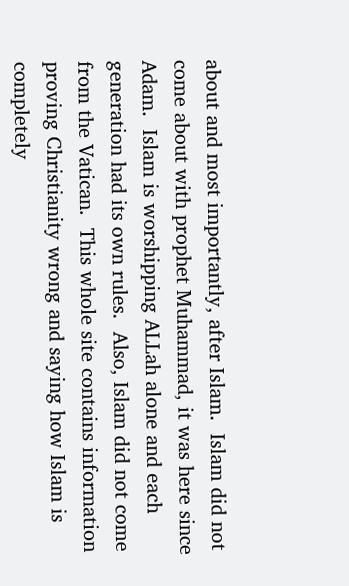about and most importantly, after Islam.  Islam did not come about with prophet Muhammad, it was here since Adam.  Islam is worshipping ALLah alone and each generation had its own rules.  Also, Islam did not come from the Vatican.  This whole site contains information proving Christianity wrong and saying how Islam is completely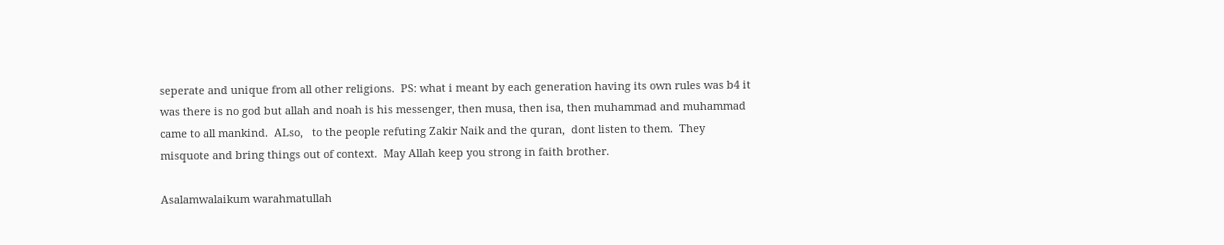seperate and unique from all other religions.  PS: what i meant by each generation having its own rules was b4 it was there is no god but allah and noah is his messenger, then musa, then isa, then muhammad and muhammad came to all mankind.  ALso,   to the people refuting Zakir Naik and the quran,  dont listen to them.  They misquote and bring things out of context.  May Allah keep you strong in faith brother.

Asalamwalaikum warahmatullah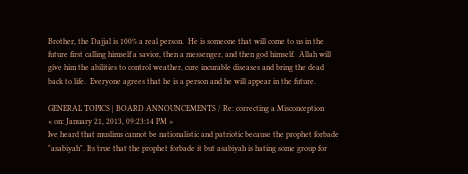Brother, the Dajjal is 100% a real person.  He is someone that will come to us in the future first calling himself a savior, then a messenger, and then god himself.  Allah will give him the abilities to control weather, cure incurable diseases and bring the dead back to life.  Everyone agrees that he is a person and he will appear in the future.

GENERAL TOPICS | BOARD ANNOUNCEMENTS / Re: correcting a Misconception
« on: January 21, 2013, 09:23:14 PM »
Ive heard that muslims cannot be nationalistic and patriotic because the prophet forbade "asabiyah". Its true that the prophet forbade it but asabiyah is hating some group for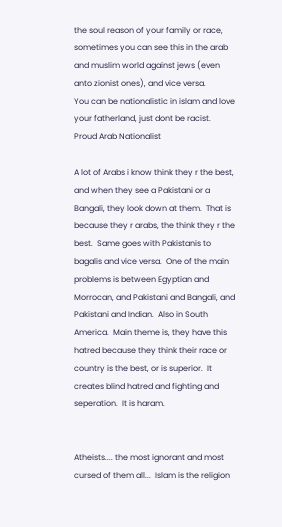the soul reason of your family or race, sometimes you can see this in the arab and muslim world against jews (even anto zionist ones), and vice versa.
You can be nationalistic in islam and love your fatherland, just dont be racist.
Proud Arab Nationalist

A lot of Arabs i know think they r the best, and when they see a Pakistani or a Bangali, they look down at them.  That is because they r arabs, the think they r the best.  Same goes with Pakistanis to bagalis and vice versa.  One of the main problems is between Egyptian and Morrocan, and Pakistani and Bangali, and Pakistani and Indian.  Also in South America.  Main theme is, they have this hatred because they think their race or country is the best, or is superior.  It creates blind hatred and fighting and seperation.  It is haram.


Atheists.... the most ignorant and most cursed of them all...  Islam is the religion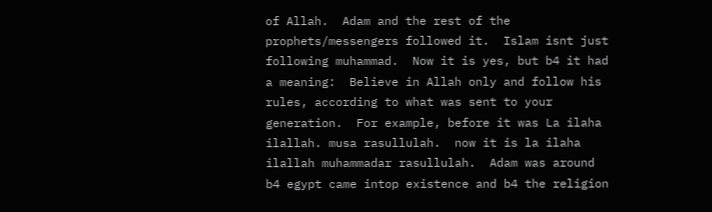of Allah.  Adam and the rest of the prophets/messengers followed it.  Islam isnt just following muhammad.  Now it is yes, but b4 it had a meaning:  Believe in Allah only and follow his rules, according to what was sent to your generation.  For example, before it was La ilaha ilallah. musa rasullulah.  now it is la ilaha ilallah muhammadar rasullulah.  Adam was around b4 egypt came intop existence and b4 the religion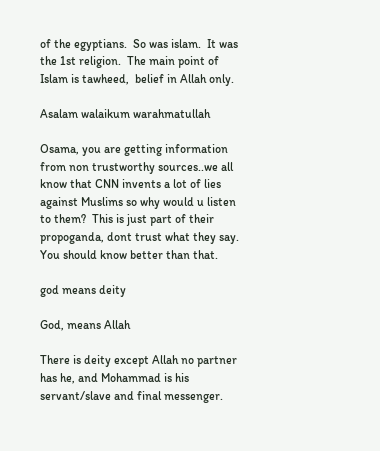of the egyptians.  So was islam.  It was the 1st religion.  The main point of Islam is tawheed,  belief in Allah only.

Asalam walaikum warahmatullah

Osama, you are getting information from non trustworthy sources..we all know that CNN invents a lot of lies against Muslims so why would u listen to them?  This is just part of their propoganda, dont trust what they say.  You should know better than that.

god means deity

God, means Allah

There is deity except Allah no partner has he, and Mohammad is his servant/slave and final messenger.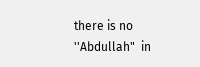there is no ''Abdullah"  in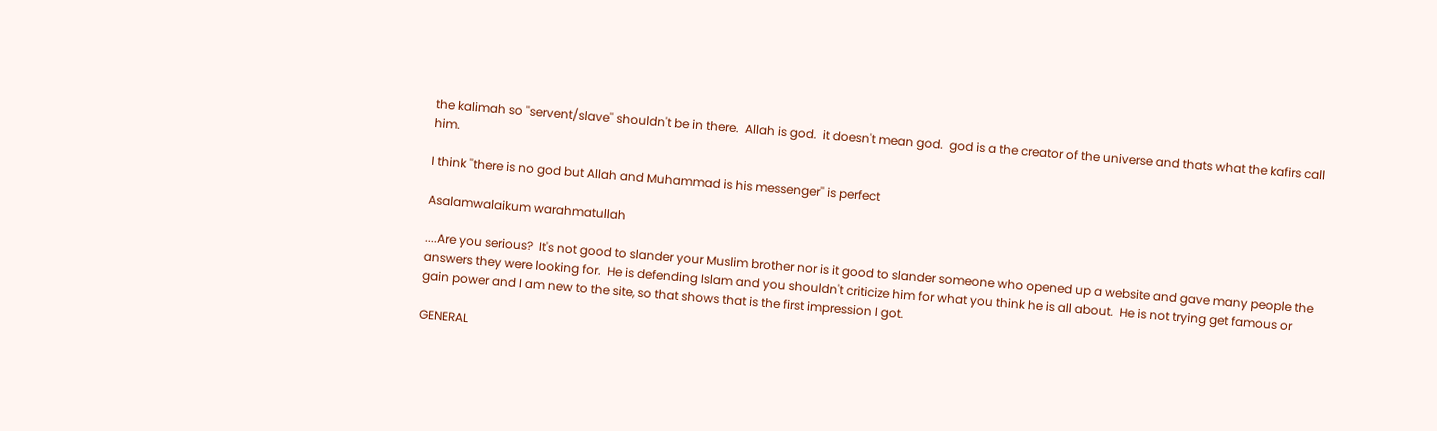the kalimah so ''servent/slave'' shouldn't be in there.  Allah is god.  it doesn't mean god.  god is a the creator of the universe and thats what the kafirs call him.

I think ''there is no god but Allah and Muhammad is his messenger'' is perfect

Asalamwalaikum warahmatullah

....Are you serious?  It's not good to slander your Muslim brother nor is it good to slander someone who opened up a website and gave many people the answers they were looking for.  He is defending Islam and you shouldn't criticize him for what you think he is all about.  He is not trying get famous or gain power and I am new to the site, so that shows that is the first impression I got.

GENERAL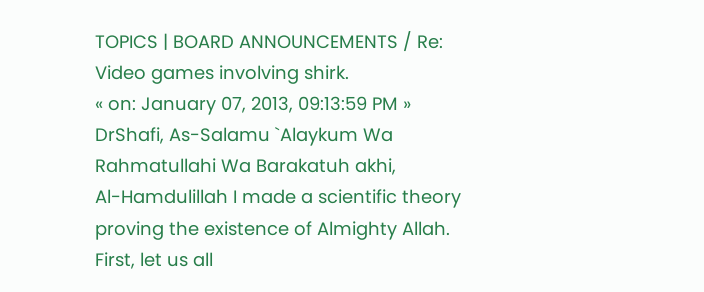TOPICS | BOARD ANNOUNCEMENTS / Re: Video games involving shirk.
« on: January 07, 2013, 09:13:59 PM »
DrShafi, As-Salamu `Alaykum Wa Rahmatullahi Wa Barakatuh akhi,
Al-Hamdulillah I made a scientific theory proving the existence of Almighty Allah. First, let us all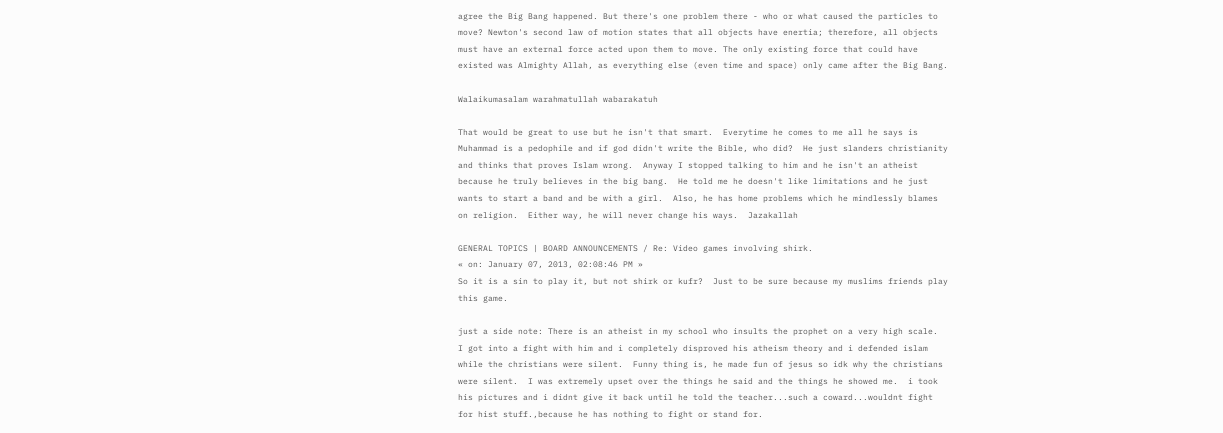agree the Big Bang happened. But there's one problem there - who or what caused the particles to move? Newton's second law of motion states that all objects have enertia; therefore, all objects must have an external force acted upon them to move. The only existing force that could have existed was Almighty Allah, as everything else (even time and space) only came after the Big Bang.

Walaikumasalam warahmatullah wabarakatuh

That would be great to use but he isn't that smart.  Everytime he comes to me all he says is Muhammad is a pedophile and if god didn't write the Bible, who did?  He just slanders christianity and thinks that proves Islam wrong.  Anyway I stopped talking to him and he isn't an atheist because he truly believes in the big bang.  He told me he doesn't like limitations and he just wants to start a band and be with a girl.  Also, he has home problems which he mindlessly blames on religion.  Either way, he will never change his ways.  Jazakallah

GENERAL TOPICS | BOARD ANNOUNCEMENTS / Re: Video games involving shirk.
« on: January 07, 2013, 02:08:46 PM »
So it is a sin to play it, but not shirk or kufr?  Just to be sure because my muslims friends play this game.

just a side note: There is an atheist in my school who insults the prophet on a very high scale.  I got into a fight with him and i completely disproved his atheism theory and i defended islam while the christians were silent.  Funny thing is, he made fun of jesus so idk why the christians were silent.  I was extremely upset over the things he said and the things he showed me.  i took his pictures and i didnt give it back until he told the teacher...such a coward...wouldnt fight for hist stuff.,because he has nothing to fight or stand for.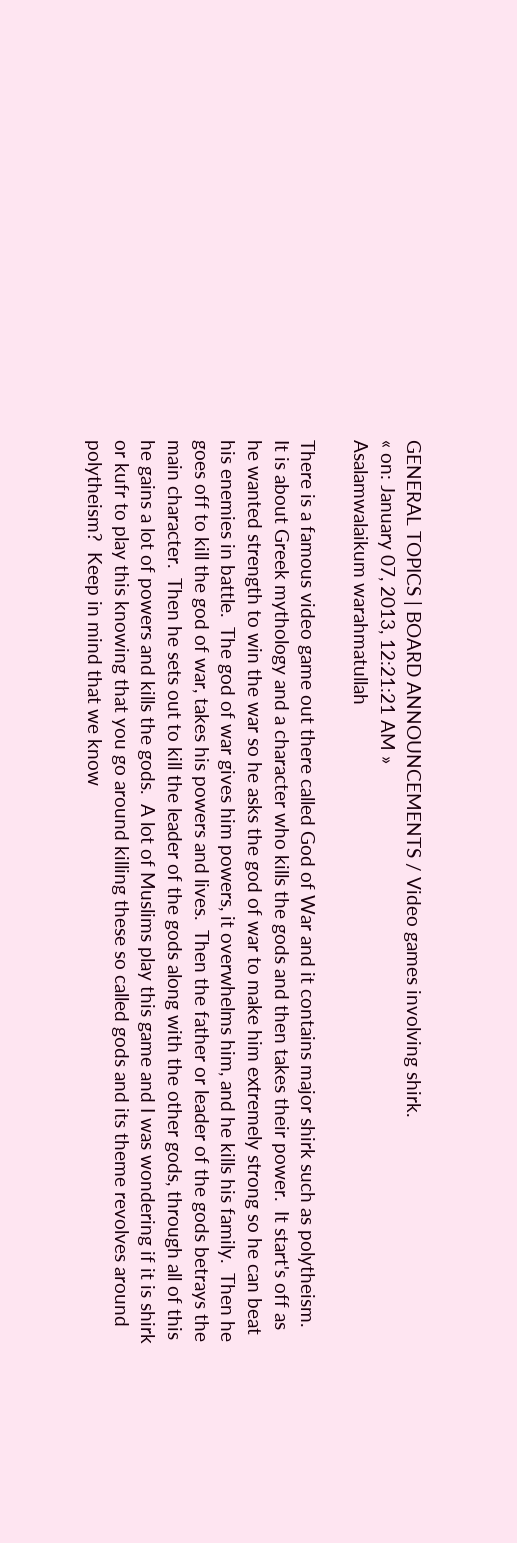GENERAL TOPICS | BOARD ANNOUNCEMENTS / Video games involving shirk.
« on: January 07, 2013, 12:21:21 AM »
Asalamwalaikum warahmatullah

There is a famous video game out there called God of War and it contains major shirk such as polytheism.  It is about Greek mythology and a character who kills the gods and then takes their power.  It start's off as he wanted strength to win the war so he asks the god of war to make him extremely strong so he can beat his enemies in battle.  The god of war gives him powers, it overwhelms him, and he kills his family.  Then he goes off to kill the god of war, takes his powers and lives.  Then the father or leader of the gods betrays the main character.  Then he sets out to kill the leader of the gods along with the other gods, through all of this he gains a lot of powers and kills the gods.  A lot of Muslims play this game and I was wondering if it is shirk or kufr to play this knowing that you go around killing these so called gods and its theme revolves around polytheism?  Keep in mind that we know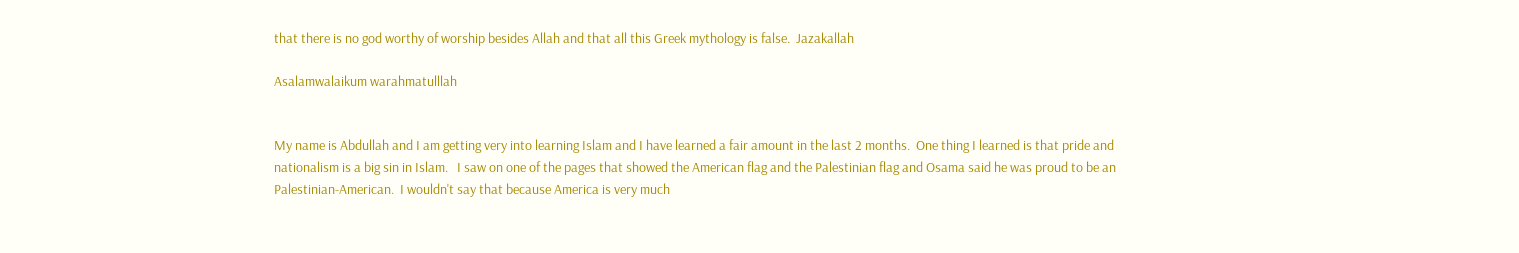that there is no god worthy of worship besides Allah and that all this Greek mythology is false.  Jazakallah

Asalamwalaikum warahmatulllah


My name is Abdullah and I am getting very into learning Islam and I have learned a fair amount in the last 2 months.  One thing I learned is that pride and nationalism is a big sin in Islam.   I saw on one of the pages that showed the American flag and the Palestinian flag and Osama said he was proud to be an Palestinian-American.  I wouldn't say that because America is very much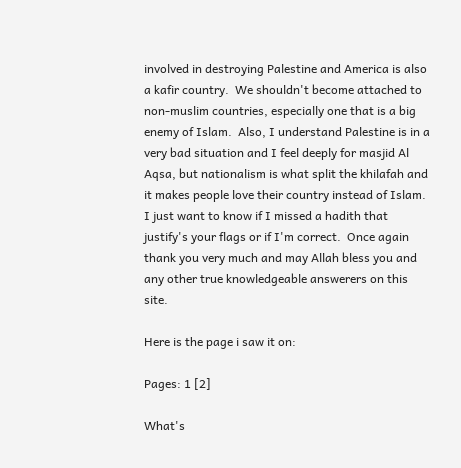involved in destroying Palestine and America is also a kafir country.  We shouldn't become attached to non-muslim countries, especially one that is a big enemy of Islam.  Also, I understand Palestine is in a very bad situation and I feel deeply for masjid Al Aqsa, but nationalism is what split the khilafah and it makes people love their country instead of Islam.  I just want to know if I missed a hadith that justify's your flags or if I'm correct.  Once again thank you very much and may Allah bless you and any other true knowledgeable answerers on this site.

Here is the page i saw it on:

Pages: 1 [2]

What's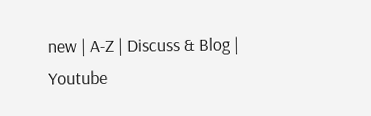new | A-Z | Discuss & Blog | Youtube